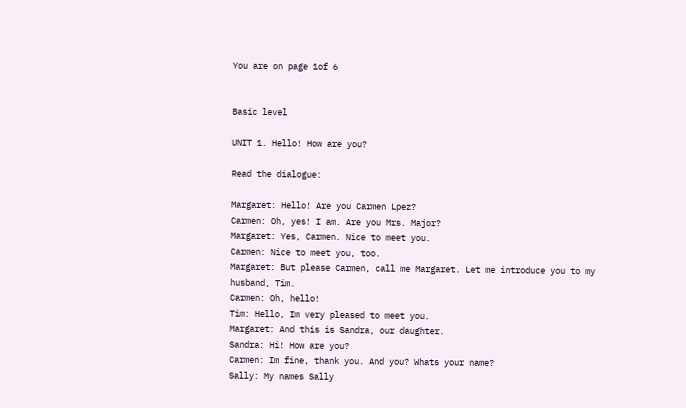You are on page 1of 6


Basic level

UNIT 1. Hello! How are you?

Read the dialogue:

Margaret: Hello! Are you Carmen Lpez?
Carmen: Oh, yes! I am. Are you Mrs. Major?
Margaret: Yes, Carmen. Nice to meet you.
Carmen: Nice to meet you, too.
Margaret: But please Carmen, call me Margaret. Let me introduce you to my husband, Tim.
Carmen: Oh, hello!
Tim: Hello, Im very pleased to meet you.
Margaret: And this is Sandra, our daughter.
Sandra: Hi! How are you?
Carmen: Im fine, thank you. And you? Whats your name?
Sally: My names Sally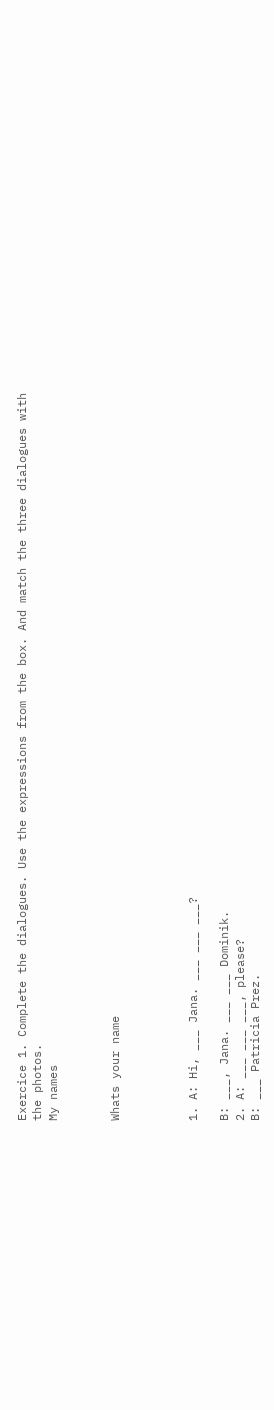Exercice 1. Complete the dialogues. Use the expressions from the box. And match the three dialogues with
the photos.
My names



Whats your name




1. A: Hi, ___ Jana. ___ ___ ___?

B: ___, Jana. ___ ___ Dominik.
2. A: ___ ___ ___, please?
B: ___ Patricia Prez.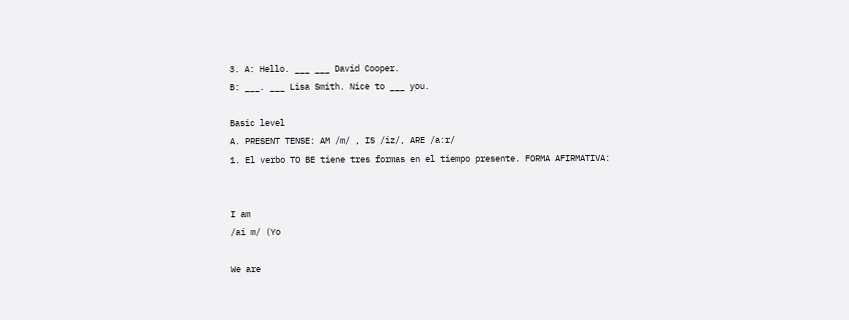3. A: Hello. ___ ___ David Cooper.
B: ___. ___ Lisa Smith. Nice to ___ you.

Basic level
A. PRESENT TENSE: AM /m/ , IS /iz/, ARE /a:r/
1. El verbo TO BE tiene tres formas en el tiempo presente. FORMA AFIRMATIVA:


I am
/ai m/ (Yo

We are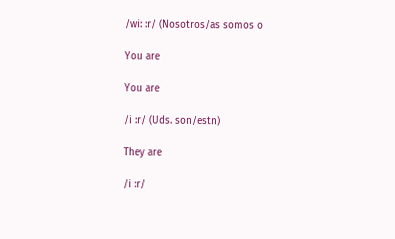/wi: :r/ (Nosotros/as somos o

You are

You are

/i :r/ (Uds. son/estn)

They are

/i :r/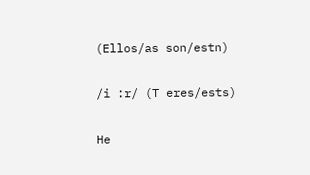(Ellos/as son/estn)

/i :r/ (T eres/ests)

He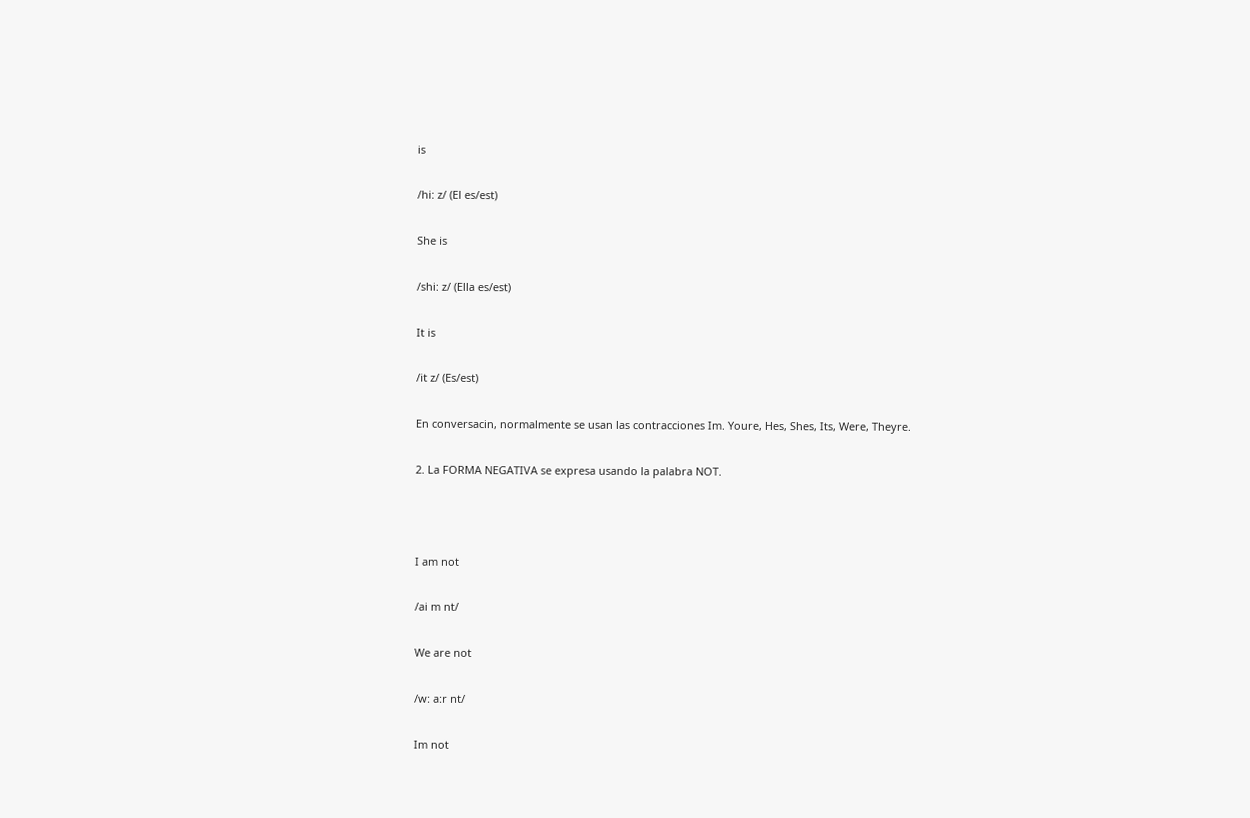is

/hi: z/ (El es/est)

She is

/shi: z/ (Ella es/est)

It is

/it z/ (Es/est)

En conversacin, normalmente se usan las contracciones Im. Youre, Hes, Shes, Its, Were, Theyre.

2. La FORMA NEGATIVA se expresa usando la palabra NOT.



I am not

/ai m nt/

We are not

/w: a:r nt/

Im not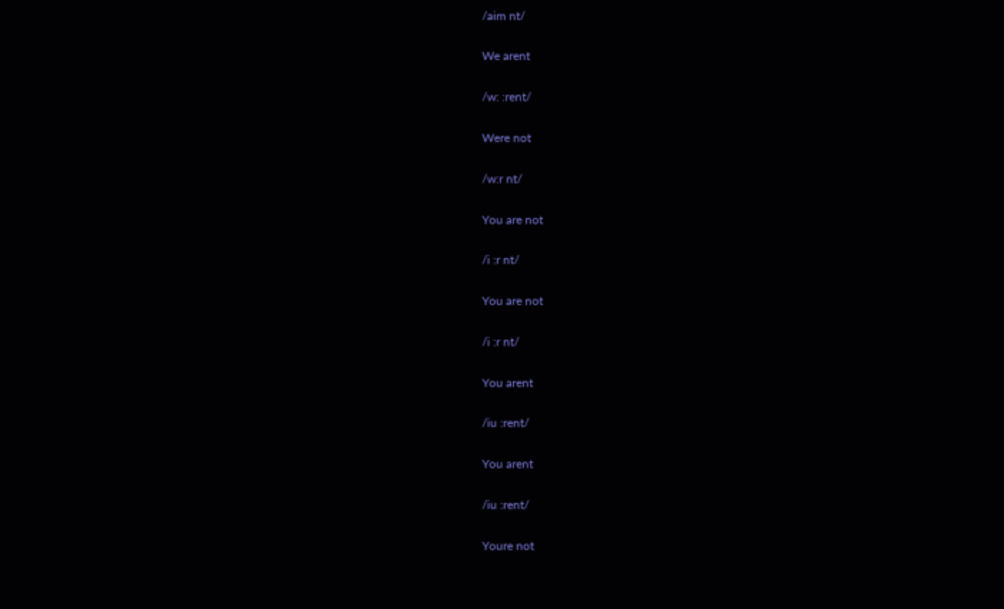/aim nt/

We arent

/w: :rent/

Were not

/w:r nt/

You are not

/i :r nt/

You are not

/i :r nt/

You arent

/iu :rent/

You arent

/iu :rent/

Youre not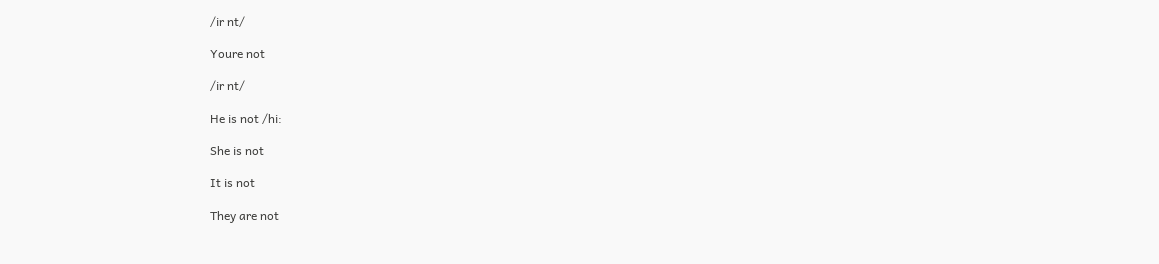/ir nt/

Youre not

/ir nt/

He is not /hi:

She is not

It is not

They are not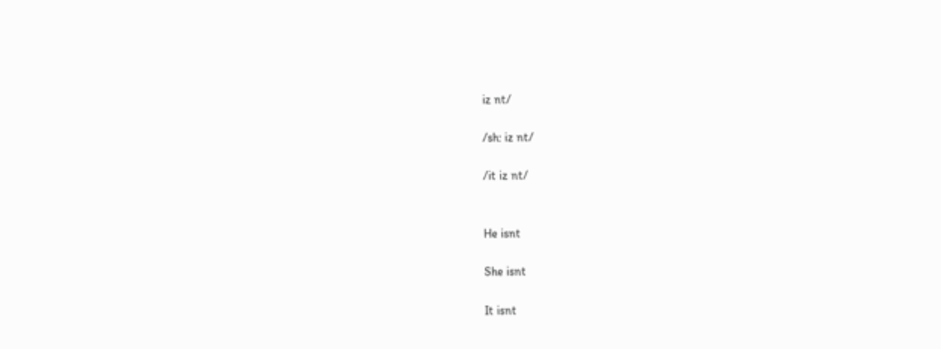iz nt/

/sh: iz nt/

/it iz nt/


He isnt

She isnt

It isnt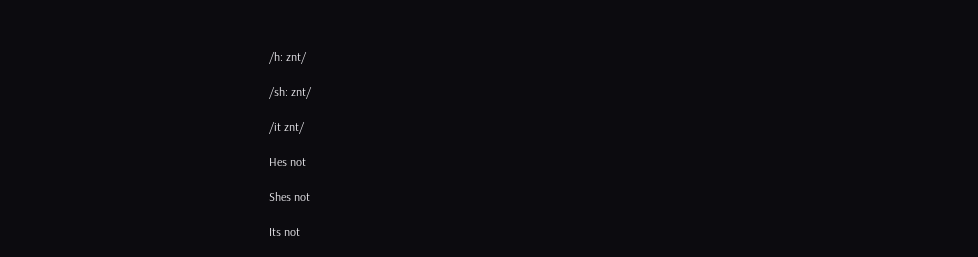/h: znt/

/sh: znt/

/it znt/

Hes not

Shes not

Its not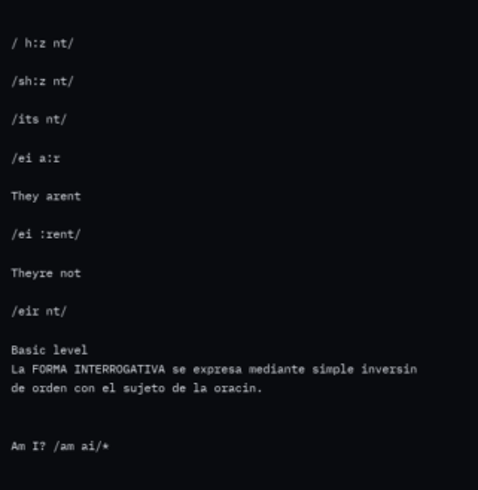/ h:z nt/

/sh:z nt/

/its nt/

/ei a:r

They arent

/ei :rent/

Theyre not

/eir nt/

Basic level
La FORMA INTERROGATIVA se expresa mediante simple inversin de orden con el sujeto de la oracin.


Am I? /am ai/*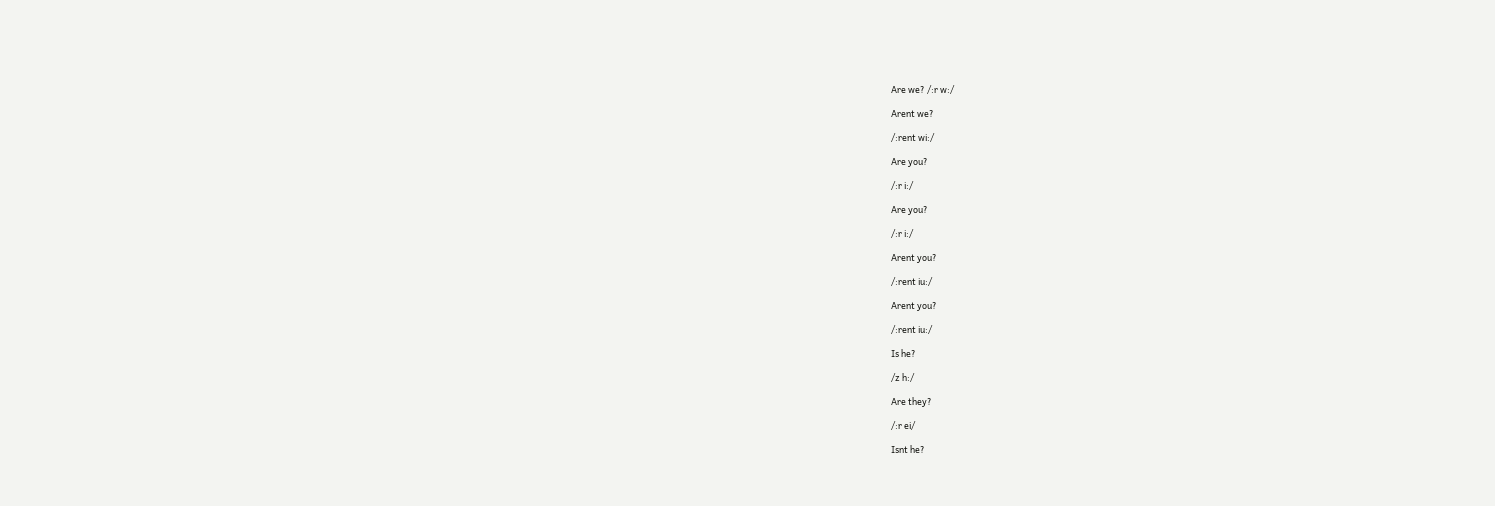Are we? /:r w:/

Arent we?

/:rent wi:/

Are you?

/:r i:/

Are you?

/:r i:/

Arent you?

/:rent iu:/

Arent you?

/:rent iu:/

Is he?

/z h:/

Are they?

/:r ei/

Isnt he?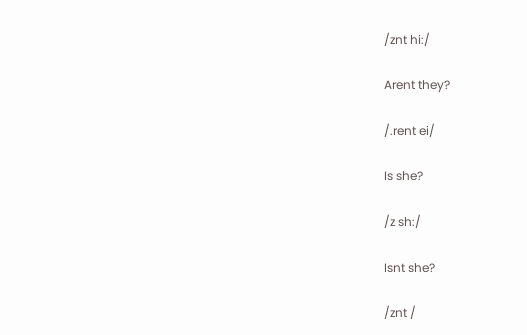/znt hi:/

Arent they?

/.rent ei/

Is she?

/z sh:/

Isnt she?

/znt /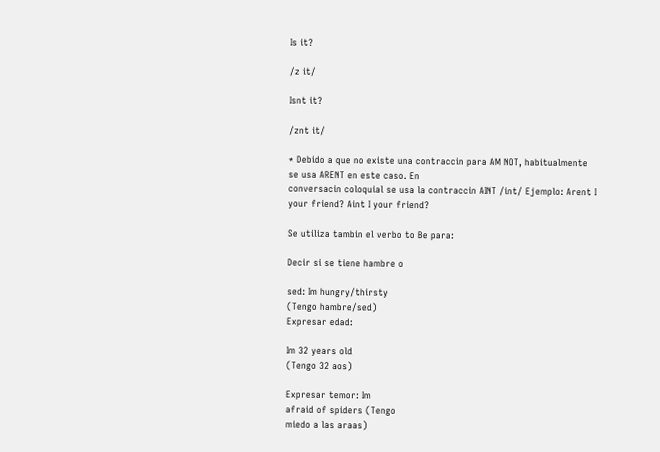Is it?

/z it/

Isnt it?

/znt it/

* Debido a que no existe una contraccin para AM NOT, habitualmente se usa ARENT en este caso. En
conversacin coloquial se usa la contraccin AINT /int/ Ejemplo: Arent I your friend? Aint I your friend?

Se utiliza tambin el verbo to Be para:

Decir si se tiene hambre o

sed: Im hungry/thirsty
(Tengo hambre/sed)
Expresar edad:

Im 32 years old
(Tengo 32 aos)

Expresar temor: Im
afraid of spiders (Tengo
miedo a las araas)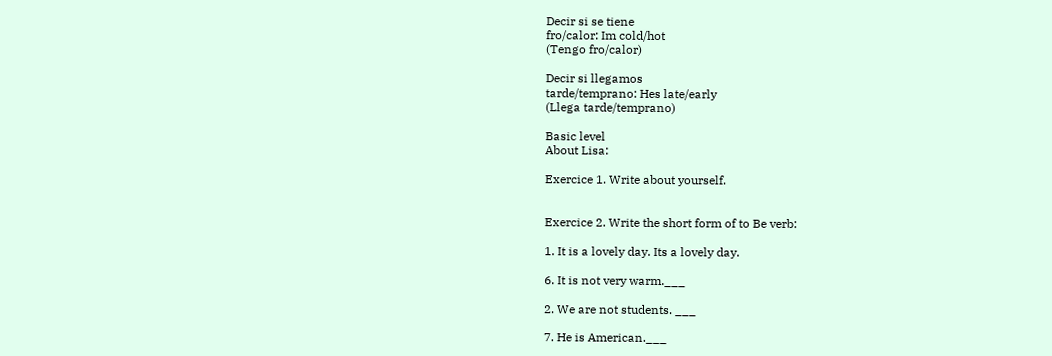Decir si se tiene
fro/calor: Im cold/hot
(Tengo fro/calor)

Decir si llegamos
tarde/temprano: Hes late/early
(Llega tarde/temprano)

Basic level
About Lisa:

Exercice 1. Write about yourself.


Exercice 2. Write the short form of to Be verb:

1. It is a lovely day. Its a lovely day.

6. It is not very warm.___

2. We are not students. ___

7. He is American.___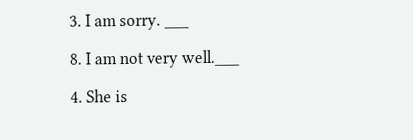3. I am sorry. ___

8. I am not very well.___

4. She is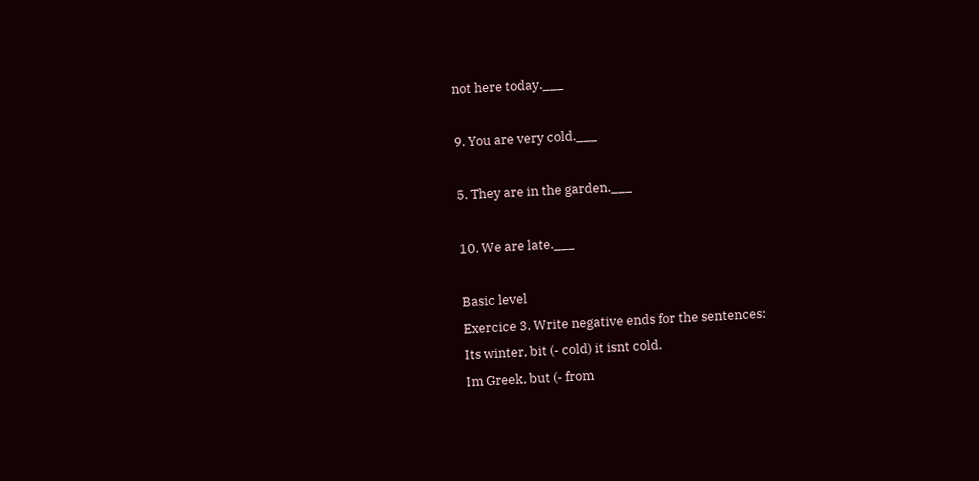not here today.___

9. You are very cold.___

5. They are in the garden.___

10. We are late.___

Basic level
Exercice 3. Write negative ends for the sentences:
Its winter, bit (- cold) it isnt cold.
Im Greek, but (- from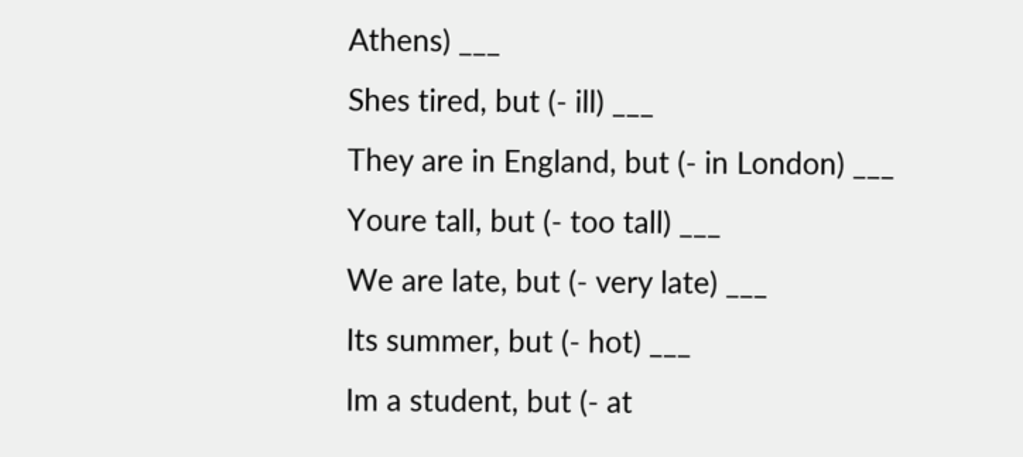Athens) ___
Shes tired, but (- ill) ___
They are in England, but (- in London) ___
Youre tall, but (- too tall) ___
We are late, but (- very late) ___
Its summer, but (- hot) ___
Im a student, but (- at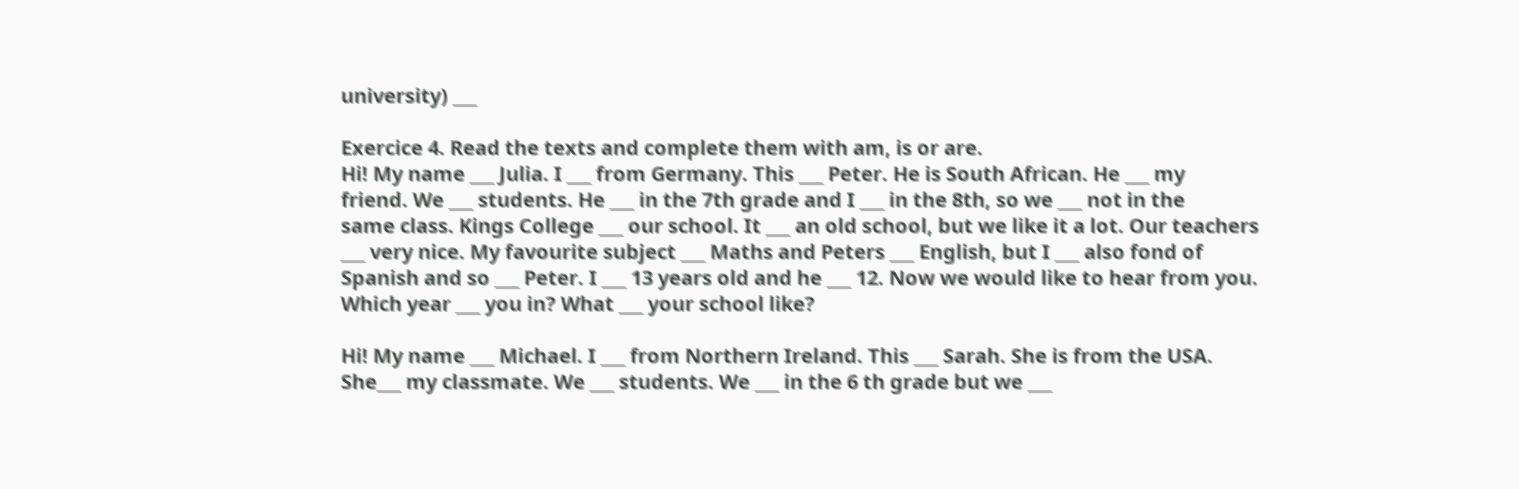university) ___

Exercice 4. Read the texts and complete them with am, is or are.
Hi! My name ___ Julia. I ___ from Germany. This ___ Peter. He is South African. He ___ my
friend. We ___ students. He ___ in the 7th grade and I ___ in the 8th, so we ___ not in the
same class. Kings College ___ our school. It ___ an old school, but we like it a lot. Our teachers
___ very nice. My favourite subject ___ Maths and Peters ___ English, but I ___ also fond of
Spanish and so ___ Peter. I ___ 13 years old and he ___ 12. Now we would like to hear from you.
Which year ___ you in? What ___ your school like?

Hi! My name ___ Michael. I ___ from Northern Ireland. This ___ Sarah. She is from the USA.
She___ my classmate. We ___ students. We ___ in the 6 th grade but we ___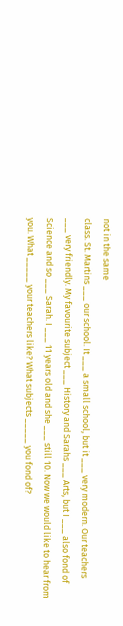not in the same
class. St. Martins ___ our school. It ___ a small school, but it ___ very modern. Our teachers
___ very friendly. My favourite subject ___ History and Sarahs ___ Arts, but I ___ also fond of
Science and so ___ Sarah. I ___ 11 years old and she ___ still 10. Now we would like to hear from
you. What _____ your teachers like? What subjects _____ you fond of?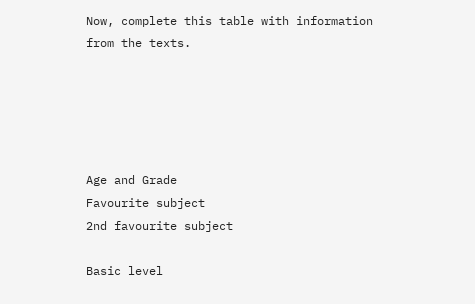Now, complete this table with information from the texts.





Age and Grade
Favourite subject
2nd favourite subject

Basic level